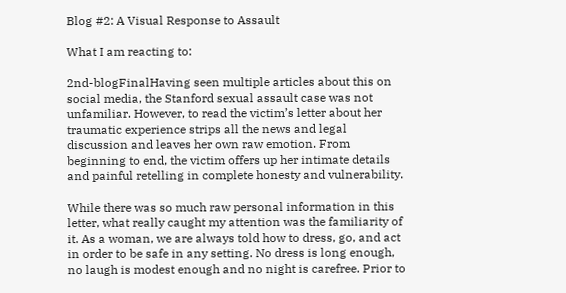Blog #2: A Visual Response to Assault

What I am reacting to:

2nd-blogFinalHaving seen multiple articles about this on social media, the Stanford sexual assault case was not unfamiliar. However, to read the victim’s letter about her traumatic experience strips all the news and legal discussion and leaves her own raw emotion. From beginning to end, the victim offers up her intimate details and painful retelling in complete honesty and vulnerability.

While there was so much raw personal information in this letter, what really caught my attention was the familiarity of it. As a woman, we are always told how to dress, go, and act in order to be safe in any setting. No dress is long enough, no laugh is modest enough and no night is carefree. Prior to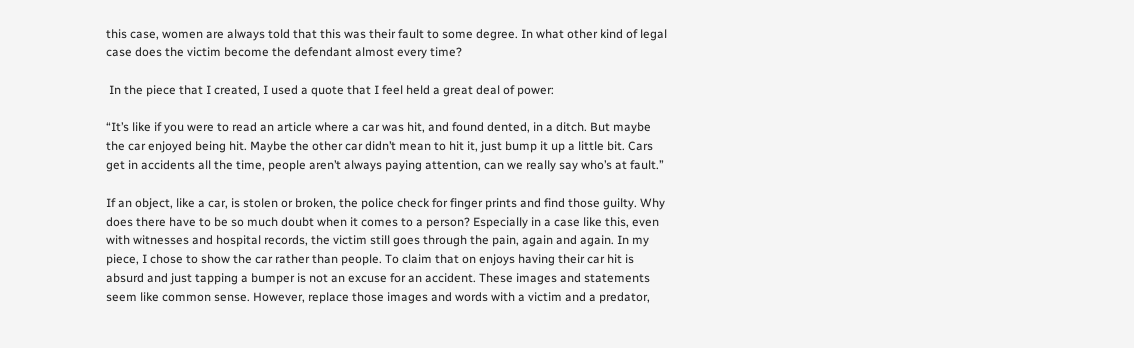this case, women are always told that this was their fault to some degree. In what other kind of legal case does the victim become the defendant almost every time?

 In the piece that I created, I used a quote that I feel held a great deal of power:

“It’s like if you were to read an article where a car was hit, and found dented, in a ditch. But maybe the car enjoyed being hit. Maybe the other car didn’t mean to hit it, just bump it up a little bit. Cars get in accidents all the time, people aren’t always paying attention, can we really say who’s at fault.”

If an object, like a car, is stolen or broken, the police check for finger prints and find those guilty. Why does there have to be so much doubt when it comes to a person? Especially in a case like this, even with witnesses and hospital records, the victim still goes through the pain, again and again. In my piece, I chose to show the car rather than people. To claim that on enjoys having their car hit is absurd and just tapping a bumper is not an excuse for an accident. These images and statements seem like common sense. However, replace those images and words with a victim and a predator,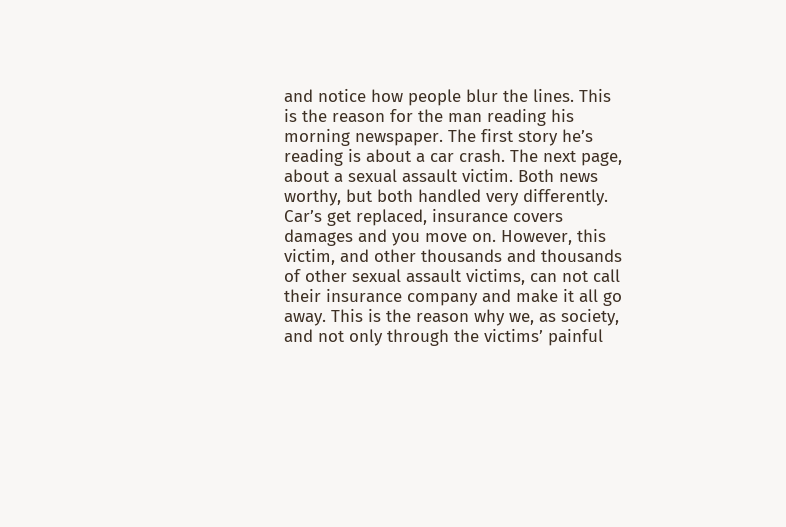and notice how people blur the lines. This is the reason for the man reading his morning newspaper. The first story he’s reading is about a car crash. The next page, about a sexual assault victim. Both news worthy, but both handled very differently. Car’s get replaced, insurance covers damages and you move on. However, this victim, and other thousands and thousands of other sexual assault victims, can not call their insurance company and make it all go away. This is the reason why we, as society, and not only through the victims’ painful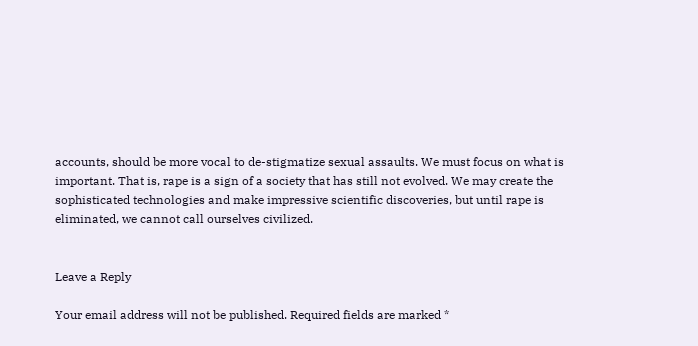accounts, should be more vocal to de-stigmatize sexual assaults. We must focus on what is important. That is, rape is a sign of a society that has still not evolved. We may create the sophisticated technologies and make impressive scientific discoveries, but until rape is eliminated, we cannot call ourselves civilized.


Leave a Reply

Your email address will not be published. Required fields are marked *